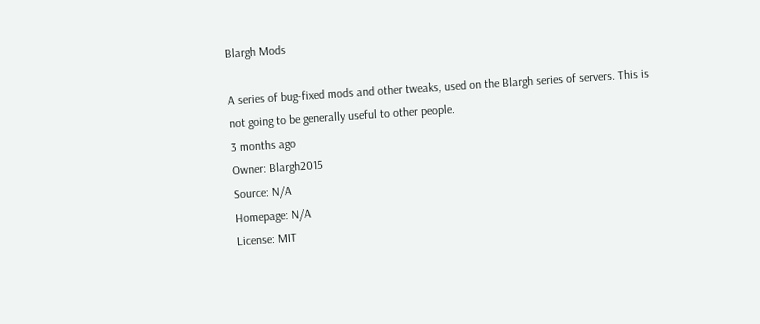Blargh Mods

A series of bug-fixed mods and other tweaks, used on the Blargh series of servers. This is not going to be generally useful to other people.
3 months ago
Owner: Blargh2015
Source: N/A
Homepage: N/A
License: MIT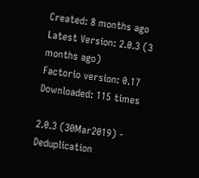Created: 8 months ago
Latest Version: 2.0.3 (3 months ago)
Factorio version: 0.17
Downloaded: 115 times

2.0.3 (30Mar2019) - Deduplication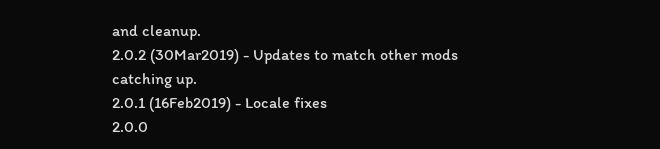and cleanup.
2.0.2 (30Mar2019) - Updates to match other mods catching up.
2.0.1 (16Feb2019) - Locale fixes
2.0.0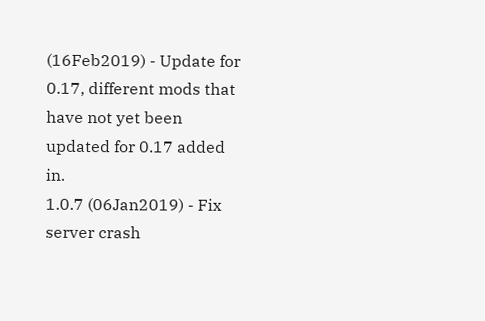(16Feb2019) - Update for 0.17, different mods that have not yet been updated for 0.17 added in.
1.0.7 (06Jan2019) - Fix server crash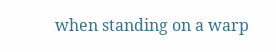when standing on a warp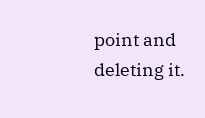point and deleting it.